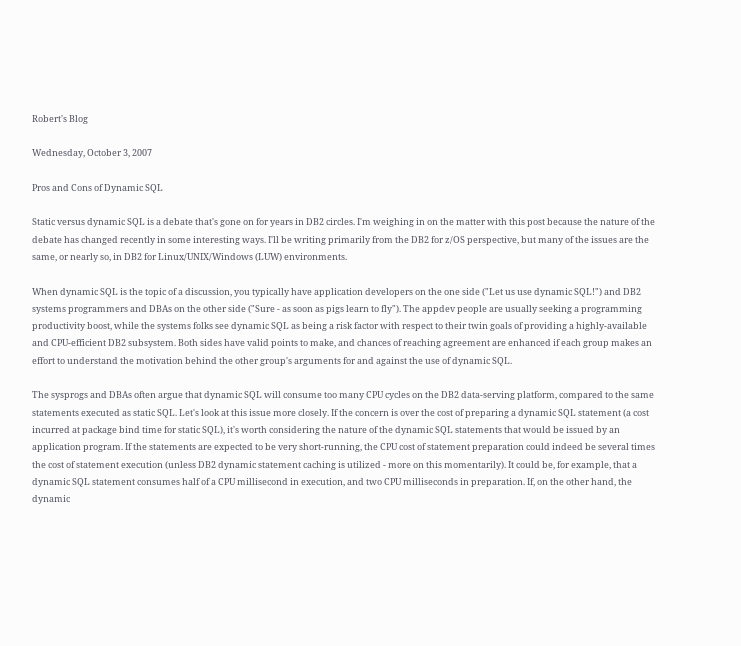Robert's Blog

Wednesday, October 3, 2007

Pros and Cons of Dynamic SQL

Static versus dynamic SQL is a debate that's gone on for years in DB2 circles. I'm weighing in on the matter with this post because the nature of the debate has changed recently in some interesting ways. I'll be writing primarily from the DB2 for z/OS perspective, but many of the issues are the same, or nearly so, in DB2 for Linux/UNIX/Windows (LUW) environments.

When dynamic SQL is the topic of a discussion, you typically have application developers on the one side ("Let us use dynamic SQL!") and DB2 systems programmers and DBAs on the other side ("Sure - as soon as pigs learn to fly"). The appdev people are usually seeking a programming productivity boost, while the systems folks see dynamic SQL as being a risk factor with respect to their twin goals of providing a highly-available and CPU-efficient DB2 subsystem. Both sides have valid points to make, and chances of reaching agreement are enhanced if each group makes an effort to understand the motivation behind the other group's arguments for and against the use of dynamic SQL.

The sysprogs and DBAs often argue that dynamic SQL will consume too many CPU cycles on the DB2 data-serving platform, compared to the same statements executed as static SQL. Let's look at this issue more closely. If the concern is over the cost of preparing a dynamic SQL statement (a cost incurred at package bind time for static SQL), it's worth considering the nature of the dynamic SQL statements that would be issued by an application program. If the statements are expected to be very short-running, the CPU cost of statement preparation could indeed be several times the cost of statement execution (unless DB2 dynamic statement caching is utilized - more on this momentarily). It could be, for example, that a dynamic SQL statement consumes half of a CPU millisecond in execution, and two CPU milliseconds in preparation. If, on the other hand, the dynamic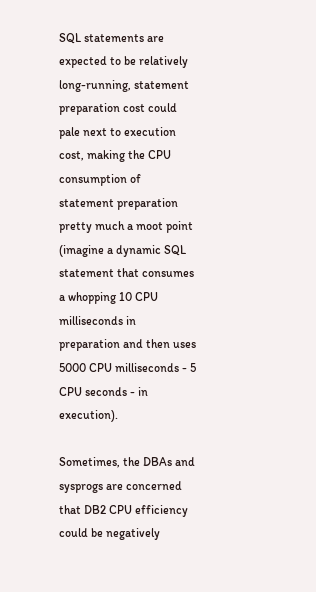SQL statements are expected to be relatively long-running, statement preparation cost could pale next to execution cost, making the CPU consumption of statement preparation pretty much a moot point (imagine a dynamic SQL statement that consumes a whopping 10 CPU milliseconds in preparation and then uses 5000 CPU milliseconds - 5 CPU seconds - in execution).

Sometimes, the DBAs and sysprogs are concerned that DB2 CPU efficiency could be negatively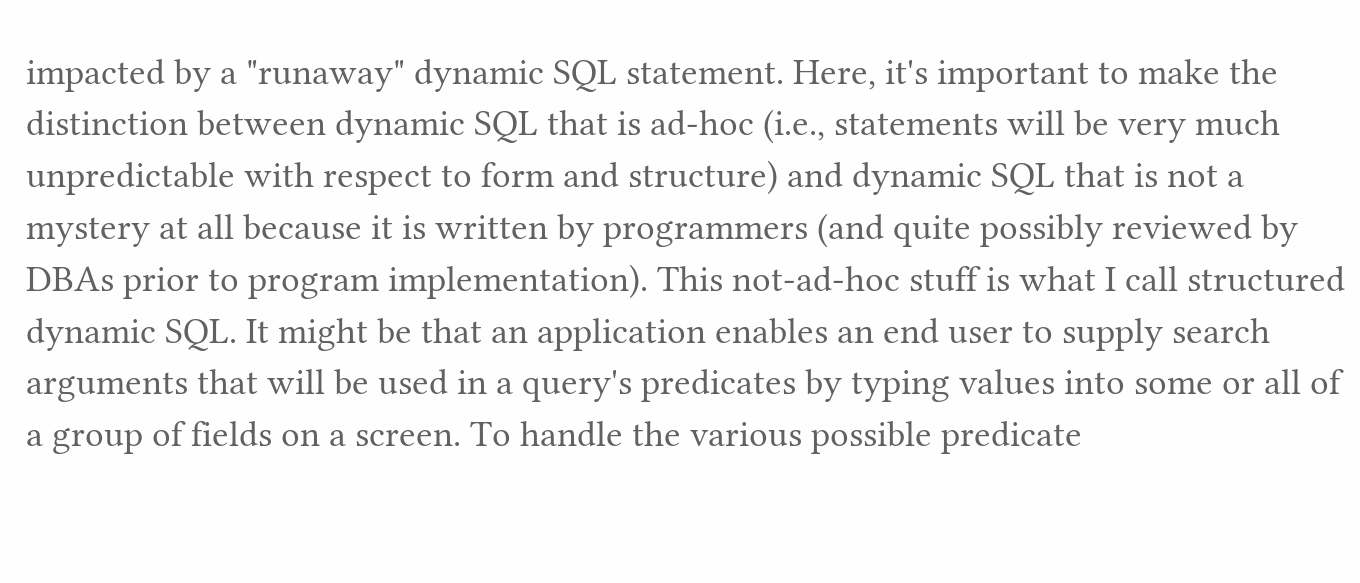impacted by a "runaway" dynamic SQL statement. Here, it's important to make the distinction between dynamic SQL that is ad-hoc (i.e., statements will be very much unpredictable with respect to form and structure) and dynamic SQL that is not a mystery at all because it is written by programmers (and quite possibly reviewed by DBAs prior to program implementation). This not-ad-hoc stuff is what I call structured dynamic SQL. It might be that an application enables an end user to supply search arguments that will be used in a query's predicates by typing values into some or all of a group of fields on a screen. To handle the various possible predicate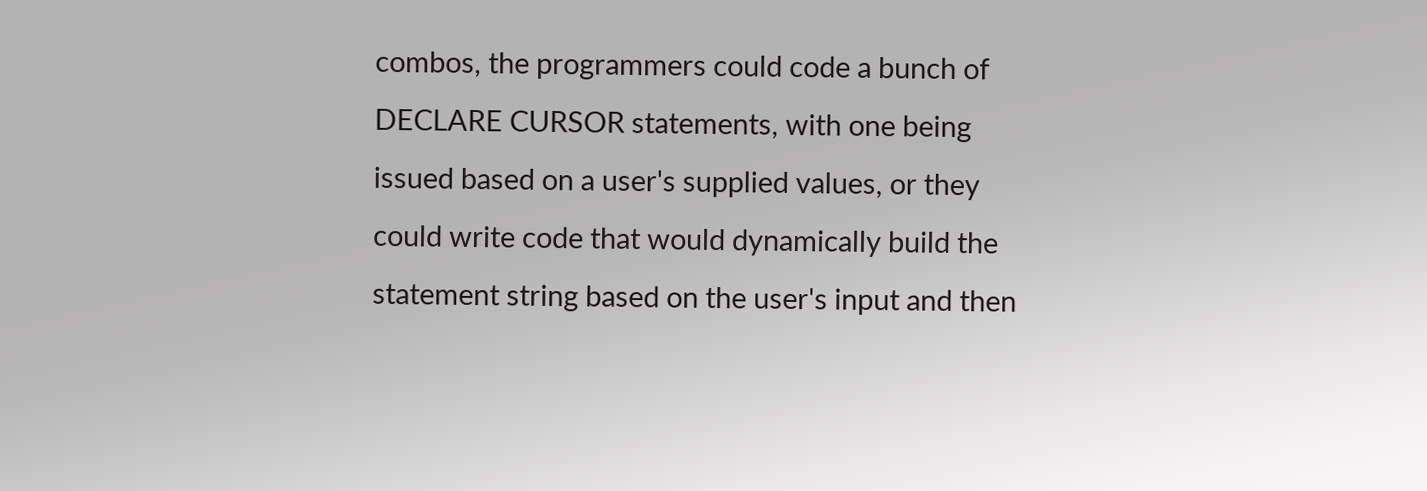combos, the programmers could code a bunch of DECLARE CURSOR statements, with one being issued based on a user's supplied values, or they could write code that would dynamically build the statement string based on the user's input and then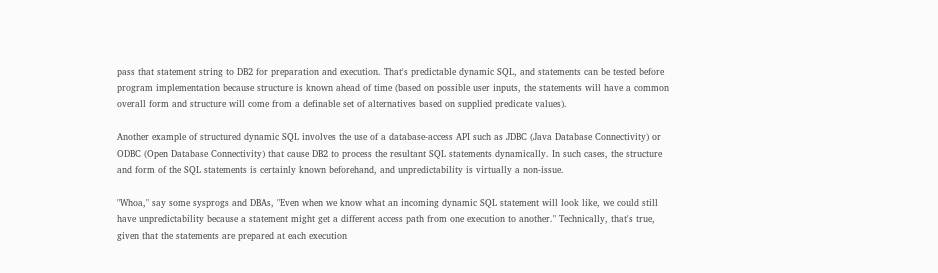pass that statement string to DB2 for preparation and execution. That's predictable dynamic SQL, and statements can be tested before program implementation because structure is known ahead of time (based on possible user inputs, the statements will have a common overall form and structure will come from a definable set of alternatives based on supplied predicate values).

Another example of structured dynamic SQL involves the use of a database-access API such as JDBC (Java Database Connectivity) or ODBC (Open Database Connectivity) that cause DB2 to process the resultant SQL statements dynamically. In such cases, the structure and form of the SQL statements is certainly known beforehand, and unpredictability is virtually a non-issue.

"Whoa," say some sysprogs and DBAs, "Even when we know what an incoming dynamic SQL statement will look like, we could still have unpredictability because a statement might get a different access path from one execution to another." Technically, that's true, given that the statements are prepared at each execution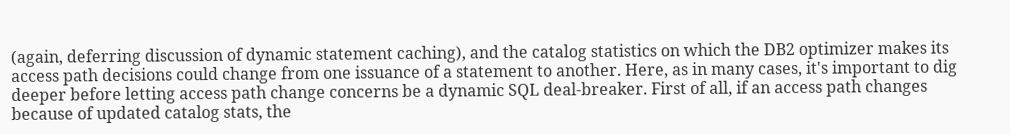(again, deferring discussion of dynamic statement caching), and the catalog statistics on which the DB2 optimizer makes its access path decisions could change from one issuance of a statement to another. Here, as in many cases, it's important to dig deeper before letting access path change concerns be a dynamic SQL deal-breaker. First of all, if an access path changes because of updated catalog stats, the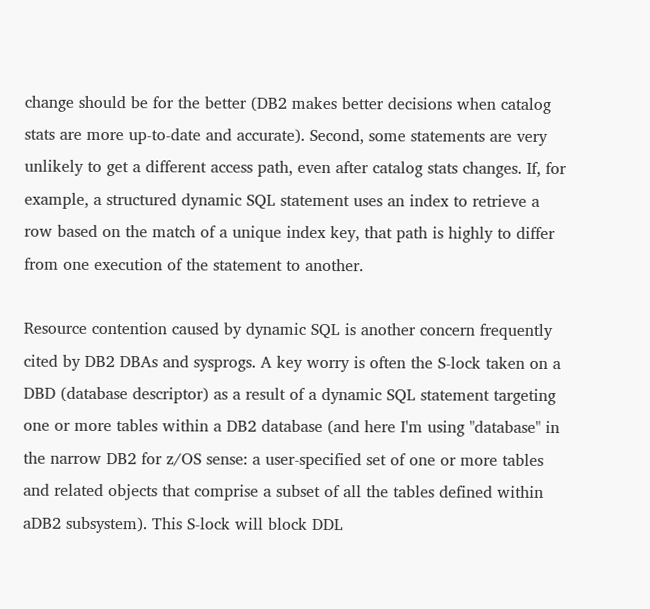change should be for the better (DB2 makes better decisions when catalog stats are more up-to-date and accurate). Second, some statements are very unlikely to get a different access path, even after catalog stats changes. If, for example, a structured dynamic SQL statement uses an index to retrieve a row based on the match of a unique index key, that path is highly to differ from one execution of the statement to another.

Resource contention caused by dynamic SQL is another concern frequently cited by DB2 DBAs and sysprogs. A key worry is often the S-lock taken on a DBD (database descriptor) as a result of a dynamic SQL statement targeting one or more tables within a DB2 database (and here I'm using "database" in the narrow DB2 for z/OS sense: a user-specified set of one or more tables and related objects that comprise a subset of all the tables defined within aDB2 subsystem). This S-lock will block DDL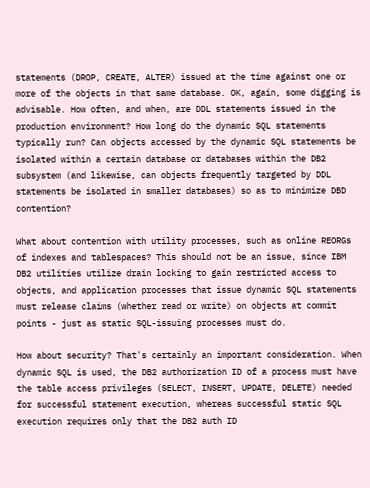statements (DROP, CREATE, ALTER) issued at the time against one or more of the objects in that same database. OK, again, some digging is advisable. How often, and when, are DDL statements issued in the production environment? How long do the dynamic SQL statements typically run? Can objects accessed by the dynamic SQL statements be isolated within a certain database or databases within the DB2 subsystem (and likewise, can objects frequently targeted by DDL statements be isolated in smaller databases) so as to minimize DBD contention?

What about contention with utility processes, such as online REORGs of indexes and tablespaces? This should not be an issue, since IBM DB2 utilities utilize drain locking to gain restricted access to objects, and application processes that issue dynamic SQL statements must release claims (whether read or write) on objects at commit points - just as static SQL-issuing processes must do.

How about security? That's certainly an important consideration. When dynamic SQL is used, the DB2 authorization ID of a process must have the table access privileges (SELECT, INSERT, UPDATE, DELETE) needed for successful statement execution, whereas successful static SQL execution requires only that the DB2 auth ID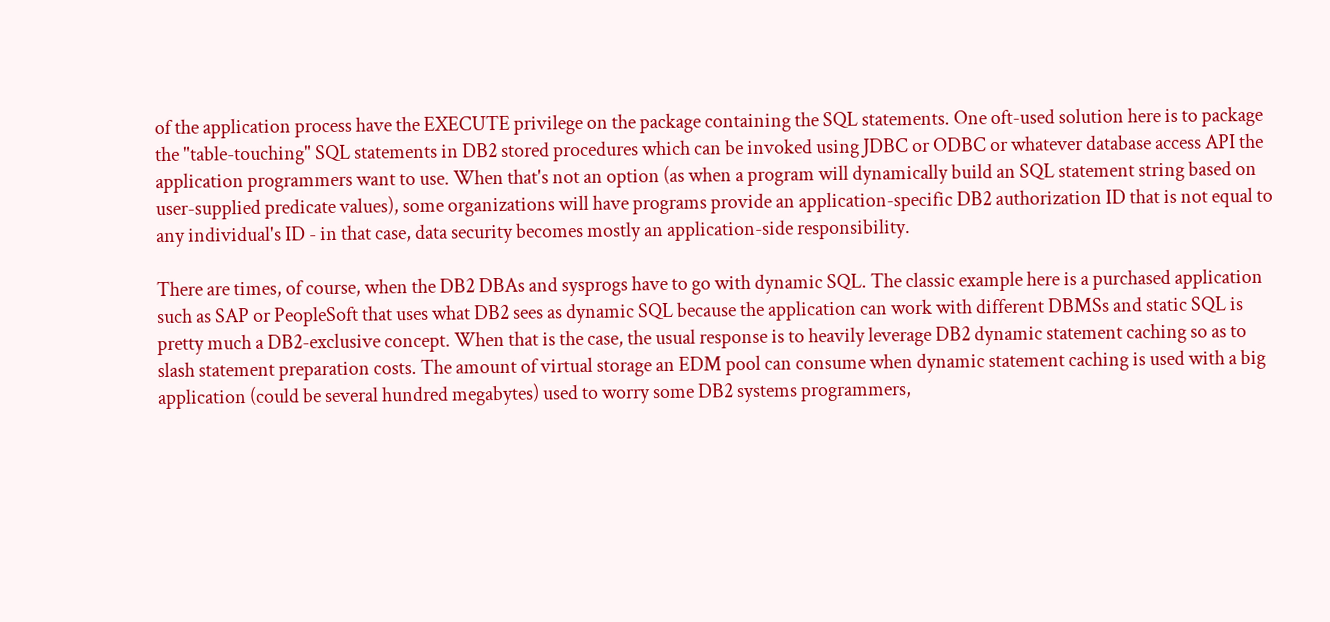of the application process have the EXECUTE privilege on the package containing the SQL statements. One oft-used solution here is to package the "table-touching" SQL statements in DB2 stored procedures which can be invoked using JDBC or ODBC or whatever database access API the application programmers want to use. When that's not an option (as when a program will dynamically build an SQL statement string based on user-supplied predicate values), some organizations will have programs provide an application-specific DB2 authorization ID that is not equal to any individual's ID - in that case, data security becomes mostly an application-side responsibility.

There are times, of course, when the DB2 DBAs and sysprogs have to go with dynamic SQL. The classic example here is a purchased application such as SAP or PeopleSoft that uses what DB2 sees as dynamic SQL because the application can work with different DBMSs and static SQL is pretty much a DB2-exclusive concept. When that is the case, the usual response is to heavily leverage DB2 dynamic statement caching so as to slash statement preparation costs. The amount of virtual storage an EDM pool can consume when dynamic statement caching is used with a big application (could be several hundred megabytes) used to worry some DB2 systems programmers,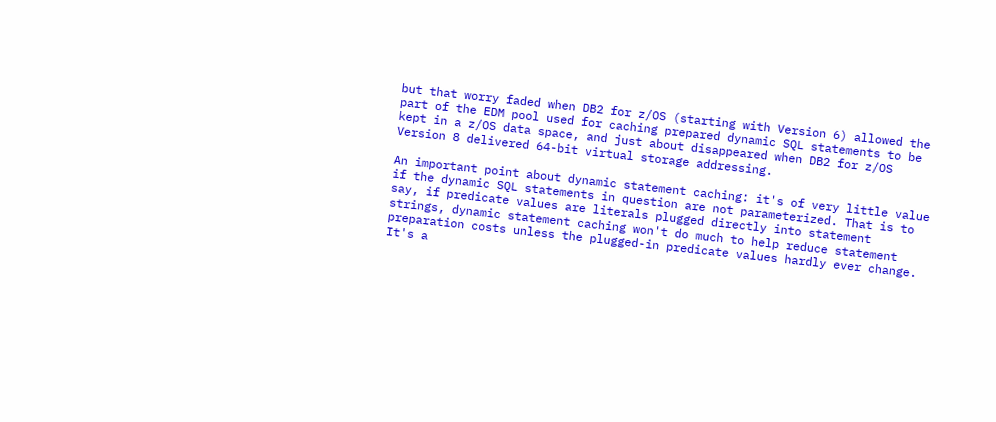but that worry faded when DB2 for z/OS (starting with Version 6) allowed the part of the EDM pool used for caching prepared dynamic SQL statements to be kept in a z/OS data space, and just about disappeared when DB2 for z/OS Version 8 delivered 64-bit virtual storage addressing.

An important point about dynamic statement caching: it's of very little value if the dynamic SQL statements in question are not parameterized. That is to say, if predicate values are literals plugged directly into statement strings, dynamic statement caching won't do much to help reduce statement preparation costs unless the plugged-in predicate values hardly ever change. It's a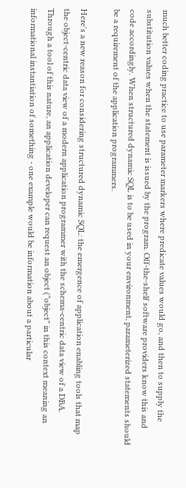much better coding practice to use parameter markers where predicate values would go, and then to supply the substitution values when the statement is issued by the program. Off-the-shelf software providers know this and code accordingly. When structured dynamic SQL is to be used in your environment, parameterized statements should be a requirement of the application programmers.

Here's a new reason for considering structured dynamic SQL: the emergence of application enabling tools that map the object-centric data view of a modern application programmer with the schema-centric data view of a DBA. Through a tool of this nature, an application developer can request an object ("object" in this context meaning an informational instantiation of something - one example would be information about a particular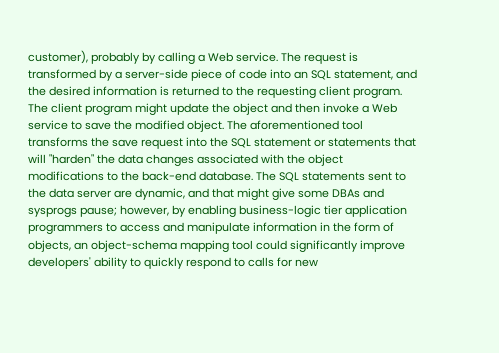customer), probably by calling a Web service. The request is transformed by a server-side piece of code into an SQL statement, and the desired information is returned to the requesting client program. The client program might update the object and then invoke a Web service to save the modified object. The aforementioned tool transforms the save request into the SQL statement or statements that will "harden" the data changes associated with the object modifications to the back-end database. The SQL statements sent to the data server are dynamic, and that might give some DBAs and sysprogs pause; however, by enabling business-logic tier application programmers to access and manipulate information in the form of objects, an object-schema mapping tool could significantly improve developers' ability to quickly respond to calls for new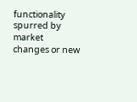functionality spurred by market changes or new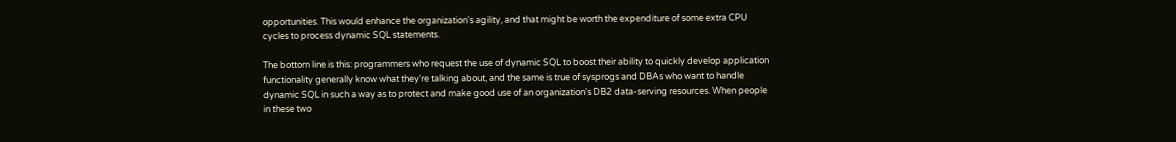opportunities. This would enhance the organization's agility, and that might be worth the expenditure of some extra CPU cycles to process dynamic SQL statements.

The bottom line is this: programmers who request the use of dynamic SQL to boost their ability to quickly develop application functionality generally know what they're talking about, and the same is true of sysprogs and DBAs who want to handle dynamic SQL in such a way as to protect and make good use of an organization's DB2 data-serving resources. When people in these two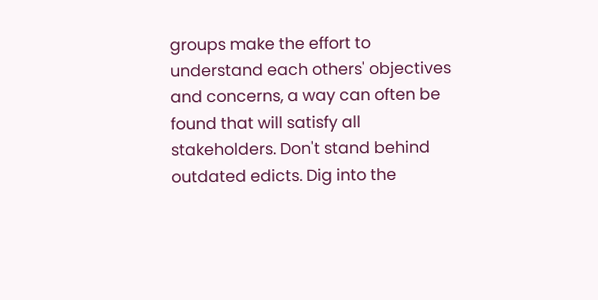groups make the effort to understand each others' objectives and concerns, a way can often be found that will satisfy all stakeholders. Don't stand behind outdated edicts. Dig into the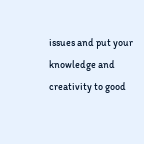issues and put your knowledge and creativity to good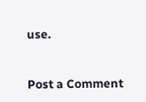use.


Post a Comment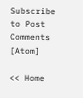Subscribe to Post Comments [Atom]

<< Home